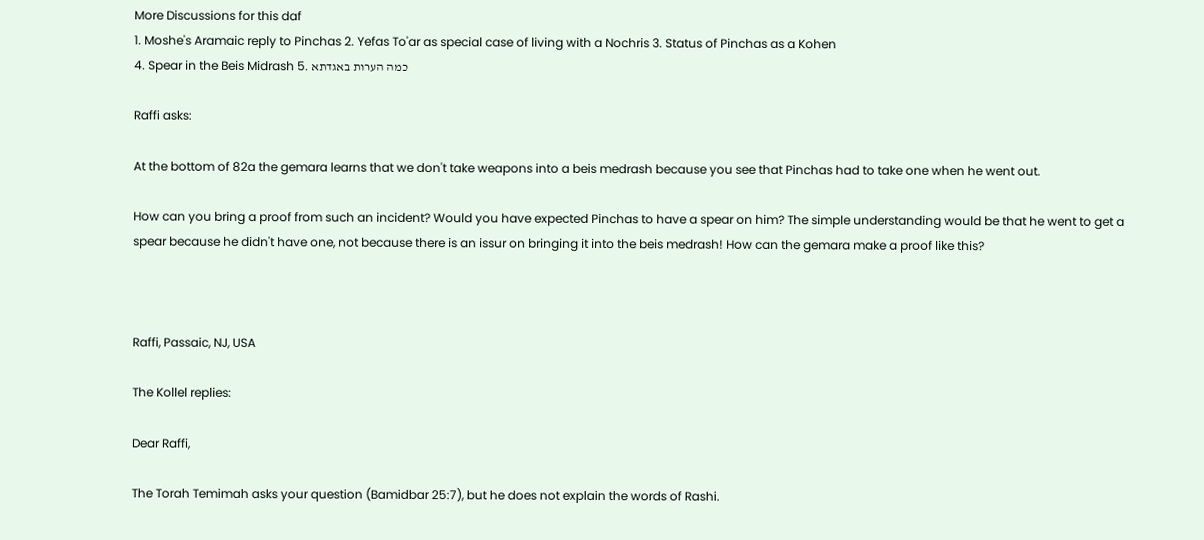More Discussions for this daf
1. Moshe's Aramaic reply to Pinchas 2. Yefas To'ar as special case of living with a Nochris 3. Status of Pinchas as a Kohen
4. Spear in the Beis Midrash 5. כמה הערות באגדתא

Raffi asks:

At the bottom of 82a the gemara learns that we don't take weapons into a beis medrash because you see that Pinchas had to take one when he went out.

How can you bring a proof from such an incident? Would you have expected Pinchas to have a spear on him? The simple understanding would be that he went to get a spear because he didn't have one, not because there is an issur on bringing it into the beis medrash! How can the gemara make a proof like this?



Raffi, Passaic, NJ, USA

The Kollel replies:

Dear Raffi,

The Torah Temimah asks your question (Bamidbar 25:7), but he does not explain the words of Rashi.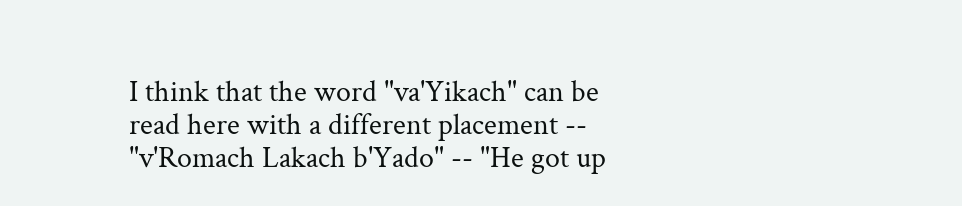I think that the word "va'Yikach" can be read here with a different placement -- "v'Romach Lakach b'Yado" -- "He got up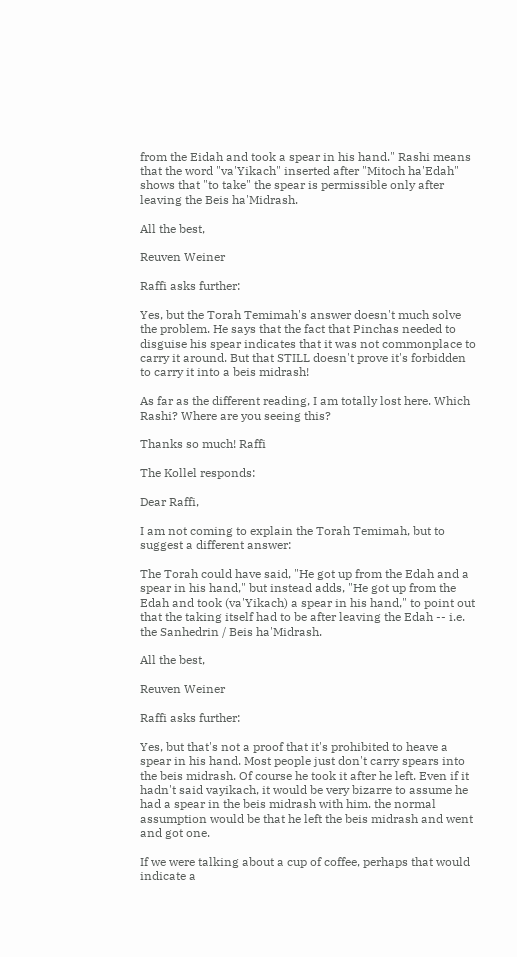from the Eidah and took a spear in his hand." Rashi means that the word "va'Yikach" inserted after "Mitoch ha'Edah" shows that "to take" the spear is permissible only after leaving the Beis ha'Midrash.

All the best,

Reuven Weiner

Raffi asks further:

Yes, but the Torah Temimah's answer doesn't much solve the problem. He says that the fact that Pinchas needed to disguise his spear indicates that it was not commonplace to carry it around. But that STILL doesn't prove it's forbidden to carry it into a beis midrash!

As far as the different reading, I am totally lost here. Which Rashi? Where are you seeing this?

Thanks so much! Raffi

The Kollel responds:

Dear Raffi,

I am not coming to explain the Torah Temimah, but to suggest a different answer:

The Torah could have said, "He got up from the Edah and a spear in his hand," but instead adds, "He got up from the Edah and took (va'Yikach) a spear in his hand," to point out that the taking itself had to be after leaving the Edah -- i.e. the Sanhedrin / Beis ha'Midrash.

All the best,

Reuven Weiner

Raffi asks further:

Yes, but that's not a proof that it's prohibited to heave a spear in his hand. Most people just don't carry spears into the beis midrash. Of course he took it after he left. Even if it hadn't said vayikach, it would be very bizarre to assume he had a spear in the beis midrash with him. the normal assumption would be that he left the beis midrash and went and got one.

If we were talking about a cup of coffee, perhaps that would indicate a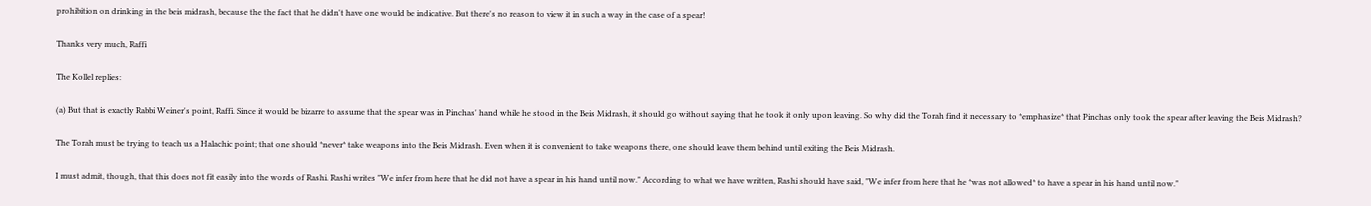prohibition on drinking in the beis midrash, because the the fact that he didn't have one would be indicative. But there's no reason to view it in such a way in the case of a spear!

Thanks very much, Raffi

The Kollel replies:

(a) But that is exactly Rabbi Weiner's point, Raffi. Since it would be bizarre to assume that the spear was in Pinchas' hand while he stood in the Beis Midrash, it should go without saying that he took it only upon leaving. So why did the Torah find it necessary to *emphasize* that Pinchas only took the spear after leaving the Beis Midrash?

The Torah must be trying to teach us a Halachic point; that one should *never* take weapons into the Beis Midrash. Even when it is convenient to take weapons there, one should leave them behind until exiting the Beis Midrash.

I must admit, though, that this does not fit easily into the words of Rashi. Rashi writes "We infer from here that he did not have a spear in his hand until now." According to what we have written, Rashi should have said, "We infer from here that he *was not allowed* to have a spear in his hand until now."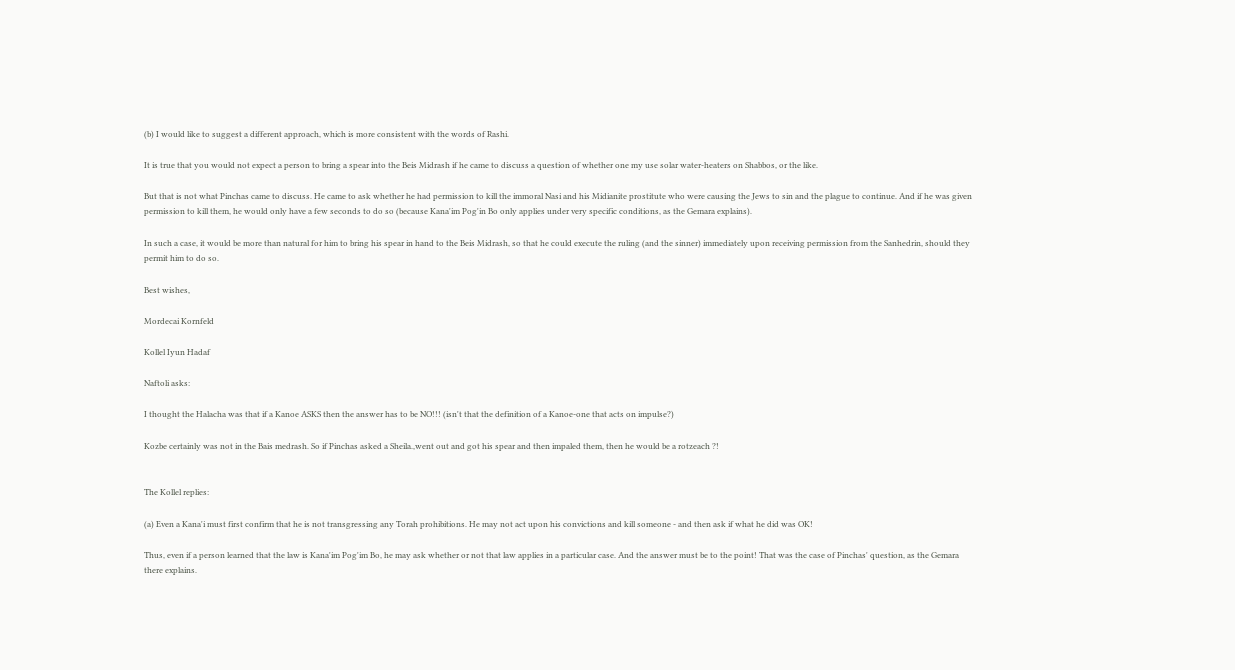(b) I would like to suggest a different approach, which is more consistent with the words of Rashi.

It is true that you would not expect a person to bring a spear into the Beis Midrash if he came to discuss a question of whether one my use solar water-heaters on Shabbos, or the like.

But that is not what Pinchas came to discuss. He came to ask whether he had permission to kill the immoral Nasi and his Midianite prostitute who were causing the Jews to sin and the plague to continue. And if he was given permission to kill them, he would only have a few seconds to do so (because Kana'im Pog'in Bo only applies under very specific conditions, as the Gemara explains).

In such a case, it would be more than natural for him to bring his spear in hand to the Beis Midrash, so that he could execute the ruling (and the sinner) immediately upon receiving permission from the Sanhedrin, should they permit him to do so.

Best wishes,

Mordecai Kornfeld

Kollel Iyun Hadaf

Naftoli asks:

I thought the Halacha was that if a Kanoe ASKS then the answer has to be NO!!! (isn't that the definition of a Kanoe-one that acts on impulse?)

Kozbe certainly was not in the Bais medrash. So if Pinchas asked a Sheila.,went out and got his spear and then impaled them, then he would be a rotzeach ?!


The Kollel replies:

(a) Even a Kana'i must first confirm that he is not transgressing any Torah prohibitions. He may not act upon his convictions and kill someone - and then ask if what he did was OK!

Thus, even if a person learned that the law is Kana'im Pog'im Bo, he may ask whether or not that law applies in a particular case. And the answer must be to the point! That was the case of Pinchas' question, as the Gemara there explains.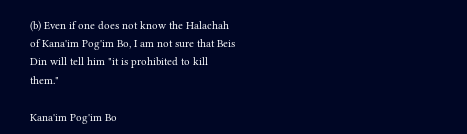(b) Even if one does not know the Halachah of Kana'im Pog'im Bo, I am not sure that Beis Din will tell him "it is prohibited to kill them."

Kana'im Pog'im Bo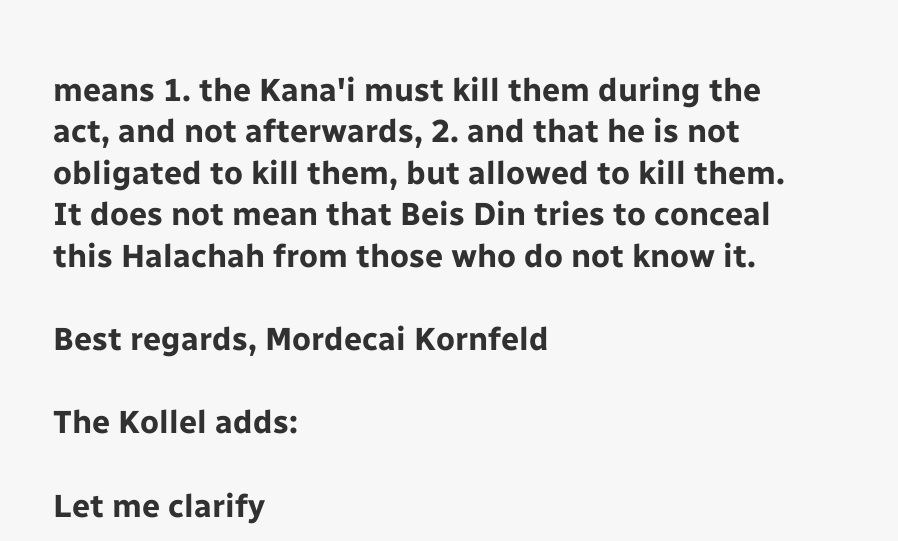means 1. the Kana'i must kill them during the act, and not afterwards, 2. and that he is not obligated to kill them, but allowed to kill them. It does not mean that Beis Din tries to conceal this Halachah from those who do not know it.

Best regards, Mordecai Kornfeld

The Kollel adds:

Let me clarify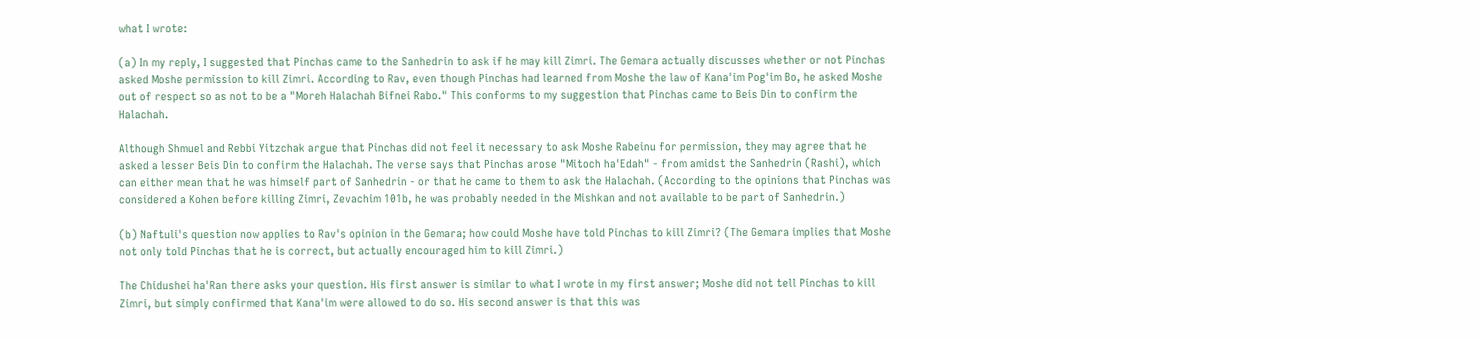what I wrote:

(a) In my reply, I suggested that Pinchas came to the Sanhedrin to ask if he may kill Zimri. The Gemara actually discusses whether or not Pinchas asked Moshe permission to kill Zimri. According to Rav, even though Pinchas had learned from Moshe the law of Kana'im Pog'im Bo, he asked Moshe out of respect so as not to be a "Moreh Halachah Bifnei Rabo." This conforms to my suggestion that Pinchas came to Beis Din to confirm the Halachah.

Although Shmuel and Rebbi Yitzchak argue that Pinchas did not feel it necessary to ask Moshe Rabeinu for permission, they may agree that he asked a lesser Beis Din to confirm the Halachah. The verse says that Pinchas arose "Mitoch ha'Edah" - from amidst the Sanhedrin (Rashi), which can either mean that he was himself part of Sanhedrin - or that he came to them to ask the Halachah. (According to the opinions that Pinchas was considered a Kohen before killing Zimri, Zevachim 101b, he was probably needed in the Mishkan and not available to be part of Sanhedrin.)

(b) Naftuli's question now applies to Rav's opinion in the Gemara; how could Moshe have told Pinchas to kill Zimri? (The Gemara implies that Moshe not only told Pinchas that he is correct, but actually encouraged him to kill Zimri.)

The Chidushei ha'Ran there asks your question. His first answer is similar to what I wrote in my first answer; Moshe did not tell Pinchas to kill Zimri, but simply confirmed that Kana'im were allowed to do so. His second answer is that this was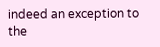indeed an exception to the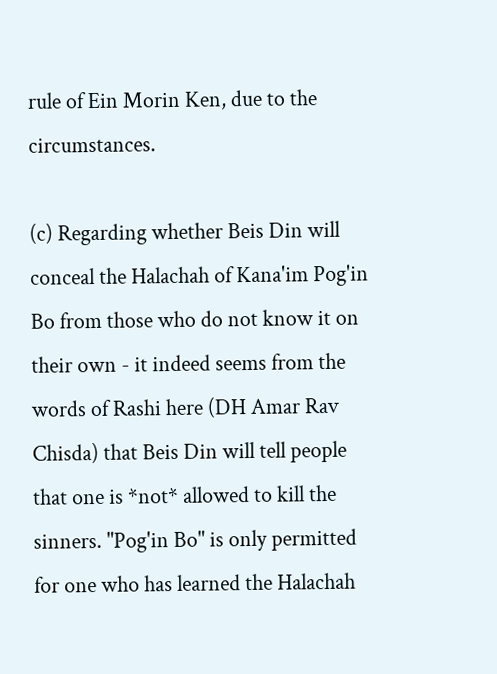rule of Ein Morin Ken, due to the circumstances.

(c) Regarding whether Beis Din will conceal the Halachah of Kana'im Pog'in Bo from those who do not know it on their own - it indeed seems from the words of Rashi here (DH Amar Rav Chisda) that Beis Din will tell people that one is *not* allowed to kill the sinners. "Pog'in Bo" is only permitted for one who has learned the Halachah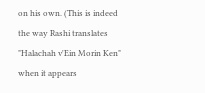on his own. (This is indeed the way Rashi translates "Halachah v'Ein Morin Ken" when it appears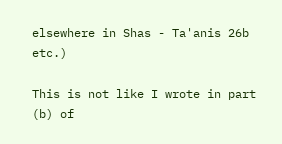elsewhere in Shas - Ta'anis 26b etc.)

This is not like I wrote in part (b) of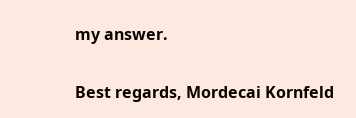my answer.

Best regards, Mordecai Kornfeld